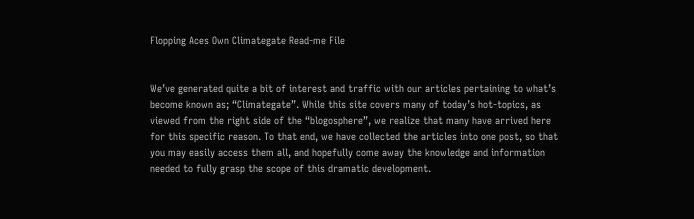Flopping Aces Own Climategate Read-me File


We’ve generated quite a bit of interest and traffic with our articles pertaining to what’s become known as; “Climategate”. While this site covers many of today’s hot-topics, as viewed from the right side of the “blogosphere”, we realize that many have arrived here for this specific reason. To that end, we have collected the articles into one post, so that you may easily access them all, and hopefully come away the knowledge and information needed to fully grasp the scope of this dramatic development.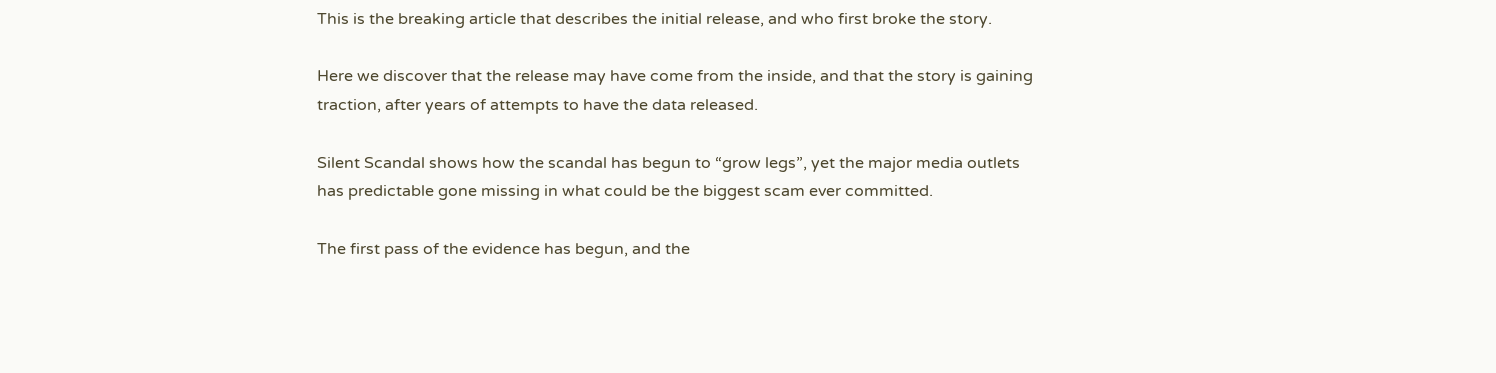This is the breaking article that describes the initial release, and who first broke the story.

Here we discover that the release may have come from the inside, and that the story is gaining traction, after years of attempts to have the data released.

Silent Scandal shows how the scandal has begun to “grow legs”, yet the major media outlets has predictable gone missing in what could be the biggest scam ever committed.

The first pass of the evidence has begun, and the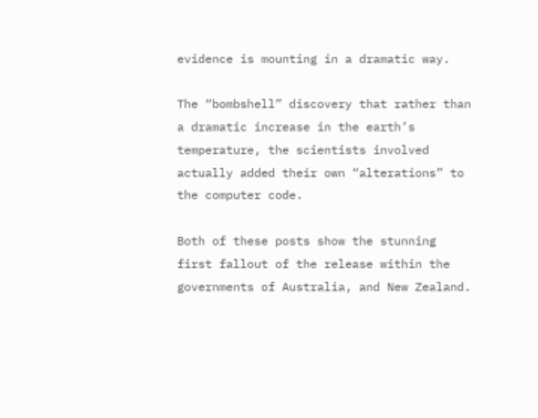evidence is mounting in a dramatic way.

The “bombshell” discovery that rather than a dramatic increase in the earth’s temperature, the scientists involved actually added their own “alterations” to the computer code.

Both of these posts show the stunning first fallout of the release within the governments of Australia, and New Zealand.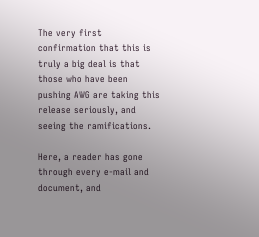The very first confirmation that this is truly a big deal is that those who have been pushing AWG are taking this release seriously, and seeing the ramifications.

Here, a reader has gone through every e-mail and document, and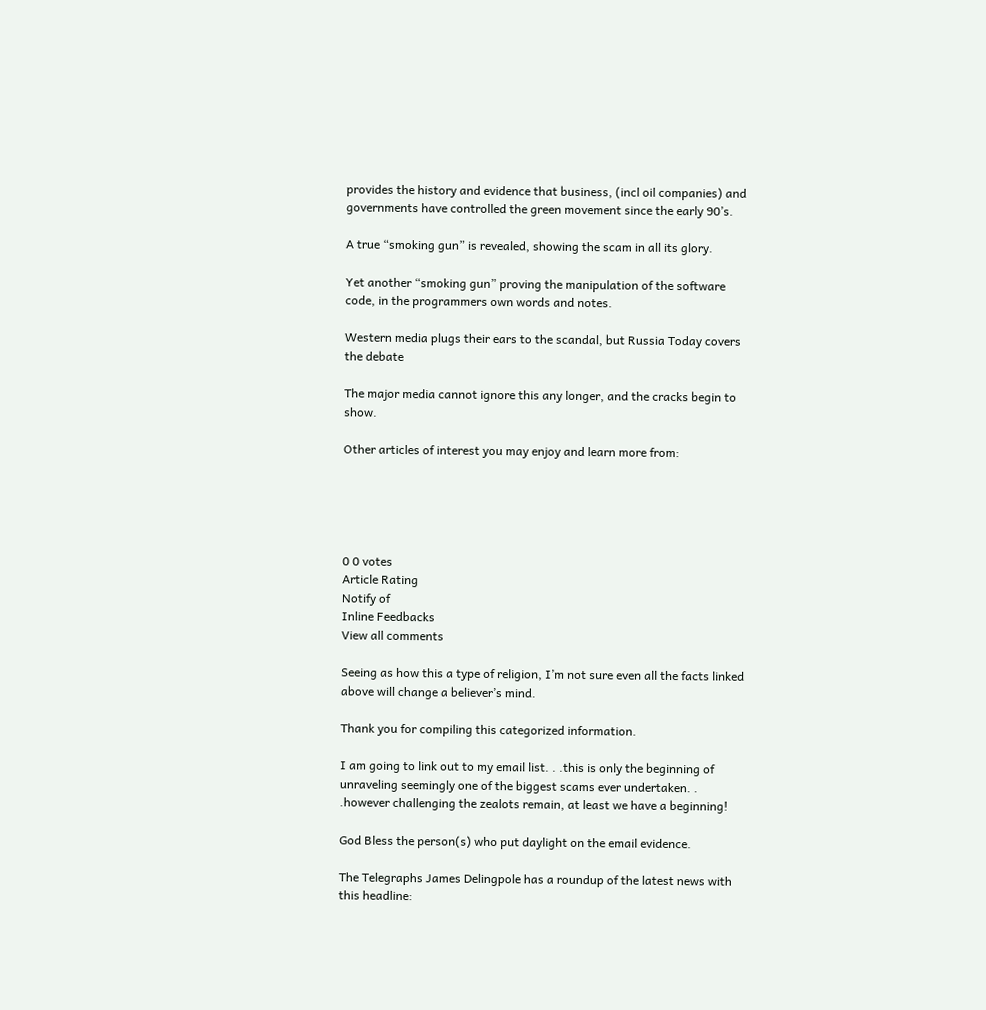provides the history and evidence that business, (incl oil companies) and governments have controlled the green movement since the early 90’s.

A true “smoking gun” is revealed, showing the scam in all its glory.

Yet another “smoking gun” proving the manipulation of the software code, in the programmers own words and notes.

Western media plugs their ears to the scandal, but Russia Today covers the debate

The major media cannot ignore this any longer, and the cracks begin to show.

Other articles of interest you may enjoy and learn more from:





0 0 votes
Article Rating
Notify of
Inline Feedbacks
View all comments

Seeing as how this a type of religion, I’m not sure even all the facts linked above will change a believer’s mind.

Thank you for compiling this categorized information.

I am going to link out to my email list. . .this is only the beginning of unraveling seemingly one of the biggest scams ever undertaken. . .however challenging the zealots remain, at least we have a beginning!

God Bless the person(s) who put daylight on the email evidence.

The Telegraphs James Delingpole has a roundup of the latest news with this headline: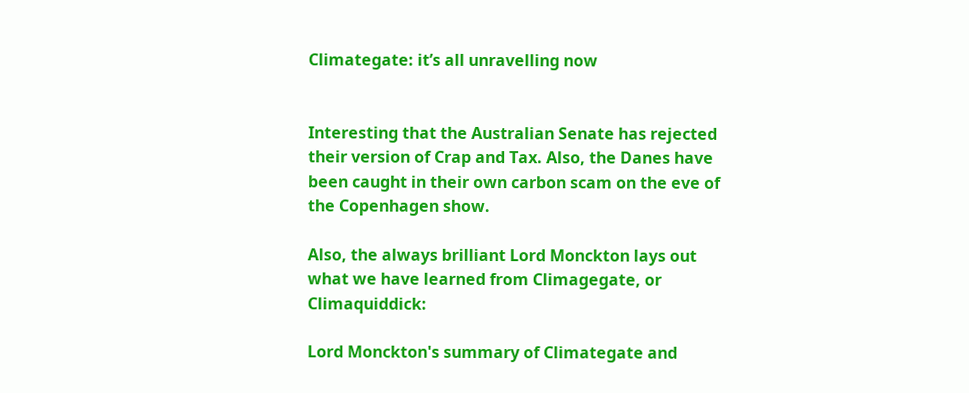Climategate: it’s all unravelling now


Interesting that the Australian Senate has rejected their version of Crap and Tax. Also, the Danes have been caught in their own carbon scam on the eve of the Copenhagen show.

Also, the always brilliant Lord Monckton lays out what we have learned from Climagegate, or Climaquiddick:

Lord Monckton's summary of Climategate and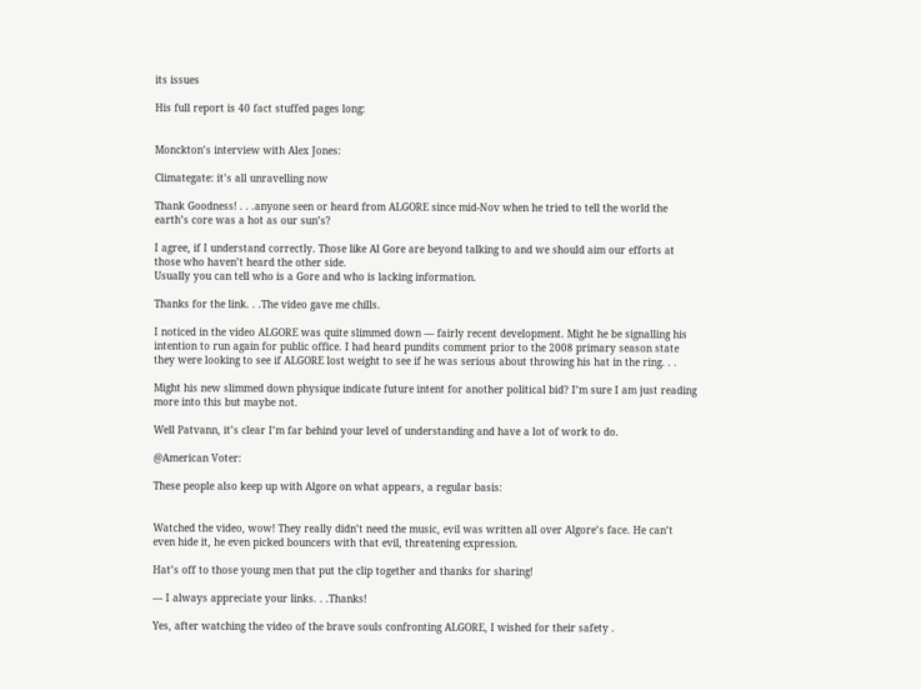its issues

His full report is 40 fact stuffed pages long:


Monckton’s interview with Alex Jones:

Climategate: it’s all unravelling now

Thank Goodness! . . .anyone seen or heard from ALGORE since mid-Nov when he tried to tell the world the earth’s core was a hot as our sun’s?

I agree, if I understand correctly. Those like Al Gore are beyond talking to and we should aim our efforts at those who haven’t heard the other side.
Usually you can tell who is a Gore and who is lacking information.

Thanks for the link. . .The video gave me chills.

I noticed in the video ALGORE was quite slimmed down — fairly recent development. Might he be signalling his intention to run again for public office. I had heard pundits comment prior to the 2008 primary season state they were looking to see if ALGORE lost weight to see if he was serious about throwing his hat in the ring. . .

Might his new slimmed down physique indicate future intent for another political bid? I’m sure I am just reading more into this but maybe not.

Well Patvann, it’s clear I’m far behind your level of understanding and have a lot of work to do.

@American Voter:

These people also keep up with Algore on what appears, a regular basis:


Watched the video, wow! They really didn’t need the music, evil was written all over Algore’s face. He can’t even hide it, he even picked bouncers with that evil, threatening expression.

Hat’s off to those young men that put the clip together and thanks for sharing!

— I always appreciate your links. . .Thanks!

Yes, after watching the video of the brave souls confronting ALGORE, I wished for their safety .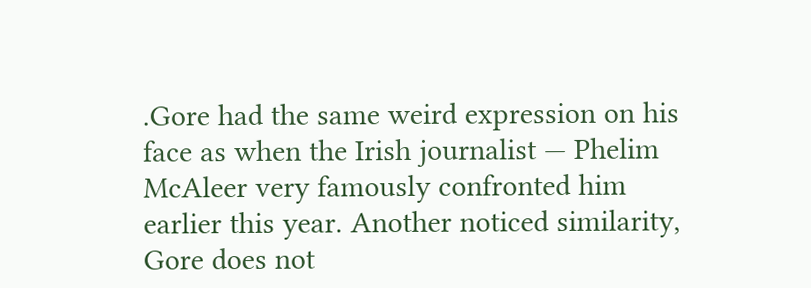.Gore had the same weird expression on his face as when the Irish journalist — Phelim McAleer very famously confronted him earlier this year. Another noticed similarity, Gore does not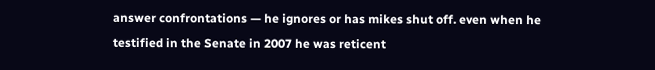answer confrontations — he ignores or has mikes shut off. even when he testified in the Senate in 2007 he was reticent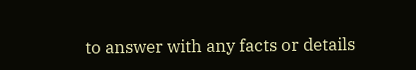to answer with any facts or details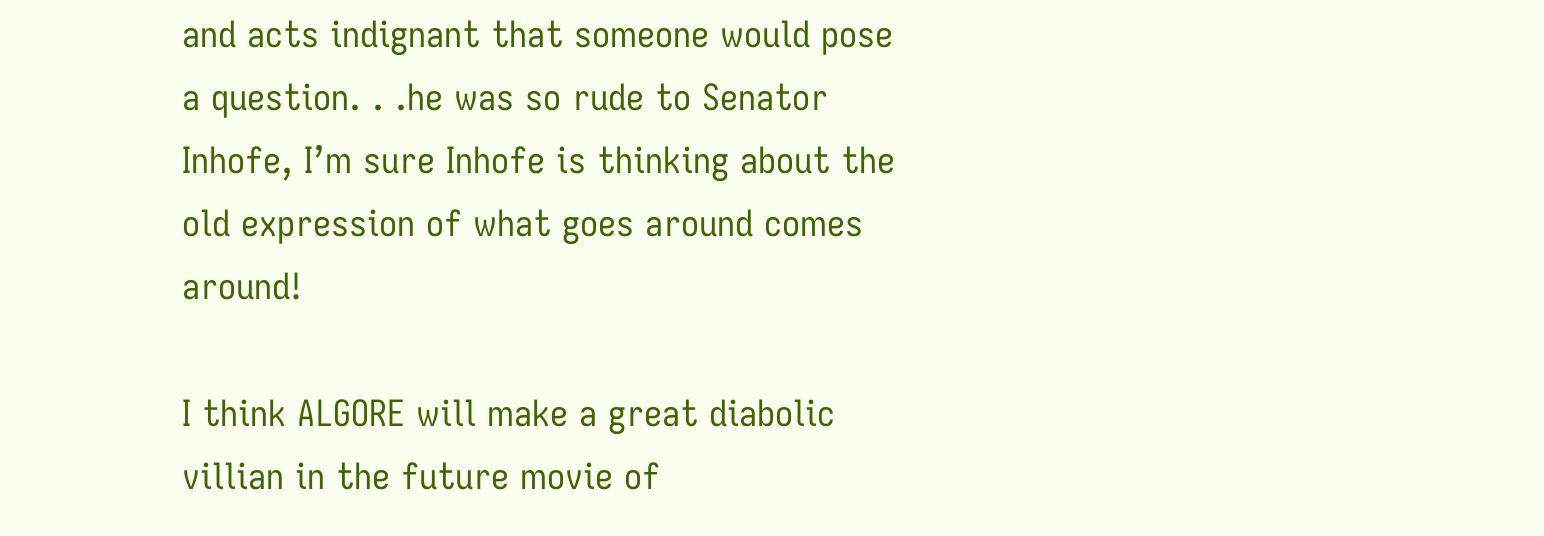and acts indignant that someone would pose a question. . .he was so rude to Senator Inhofe, I’m sure Inhofe is thinking about the old expression of what goes around comes around!

I think ALGORE will make a great diabolic villian in the future movie of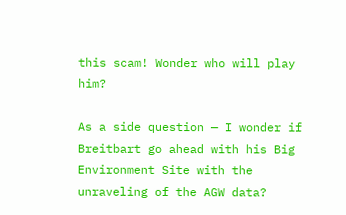this scam! Wonder who will play him?

As a side question — I wonder if Breitbart go ahead with his Big Environment Site with the unraveling of the AGW data?